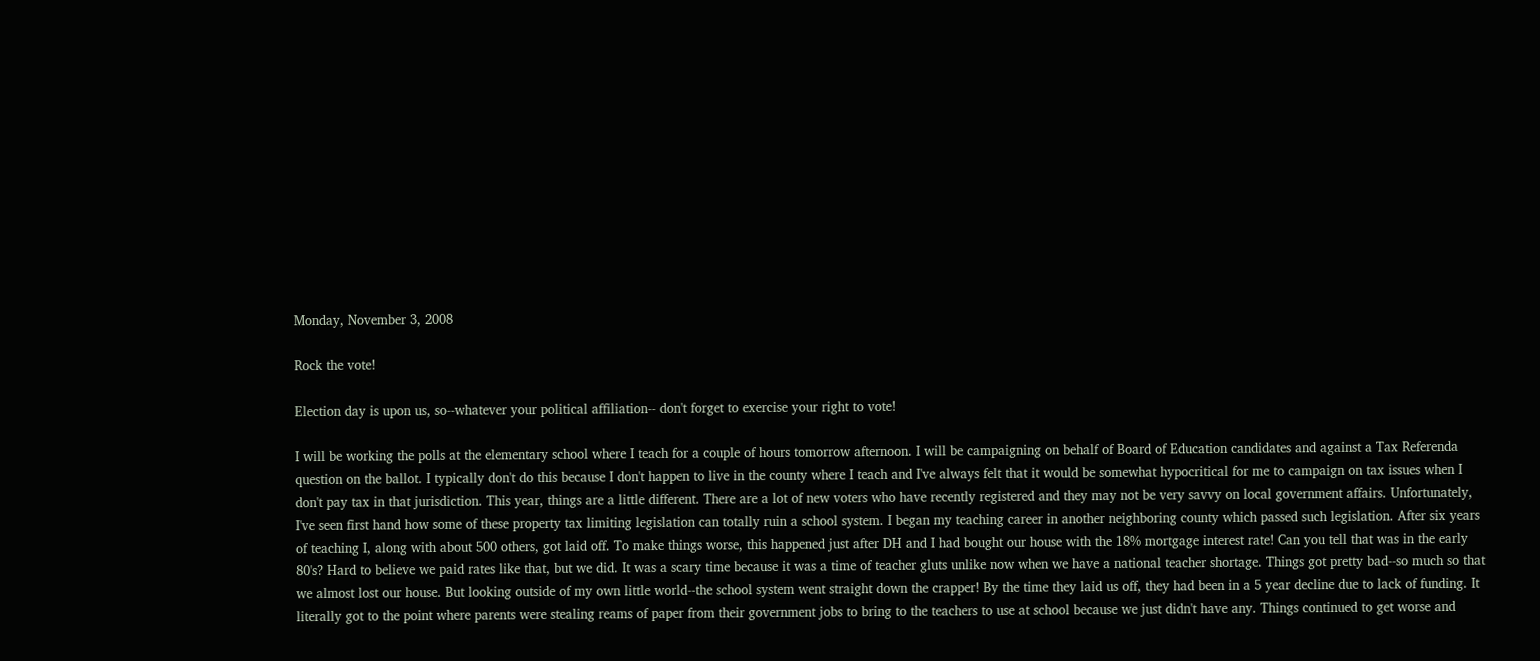Monday, November 3, 2008

Rock the vote!

Election day is upon us, so--whatever your political affiliation-- don't forget to exercise your right to vote!

I will be working the polls at the elementary school where I teach for a couple of hours tomorrow afternoon. I will be campaigning on behalf of Board of Education candidates and against a Tax Referenda question on the ballot. I typically don't do this because I don't happen to live in the county where I teach and I've always felt that it would be somewhat hypocritical for me to campaign on tax issues when I don't pay tax in that jurisdiction. This year, things are a little different. There are a lot of new voters who have recently registered and they may not be very savvy on local government affairs. Unfortunately, I've seen first hand how some of these property tax limiting legislation can totally ruin a school system. I began my teaching career in another neighboring county which passed such legislation. After six years of teaching I, along with about 500 others, got laid off. To make things worse, this happened just after DH and I had bought our house with the 18% mortgage interest rate! Can you tell that was in the early 80's? Hard to believe we paid rates like that, but we did. It was a scary time because it was a time of teacher gluts unlike now when we have a national teacher shortage. Things got pretty bad--so much so that we almost lost our house. But looking outside of my own little world--the school system went straight down the crapper! By the time they laid us off, they had been in a 5 year decline due to lack of funding. It literally got to the point where parents were stealing reams of paper from their government jobs to bring to the teachers to use at school because we just didn't have any. Things continued to get worse and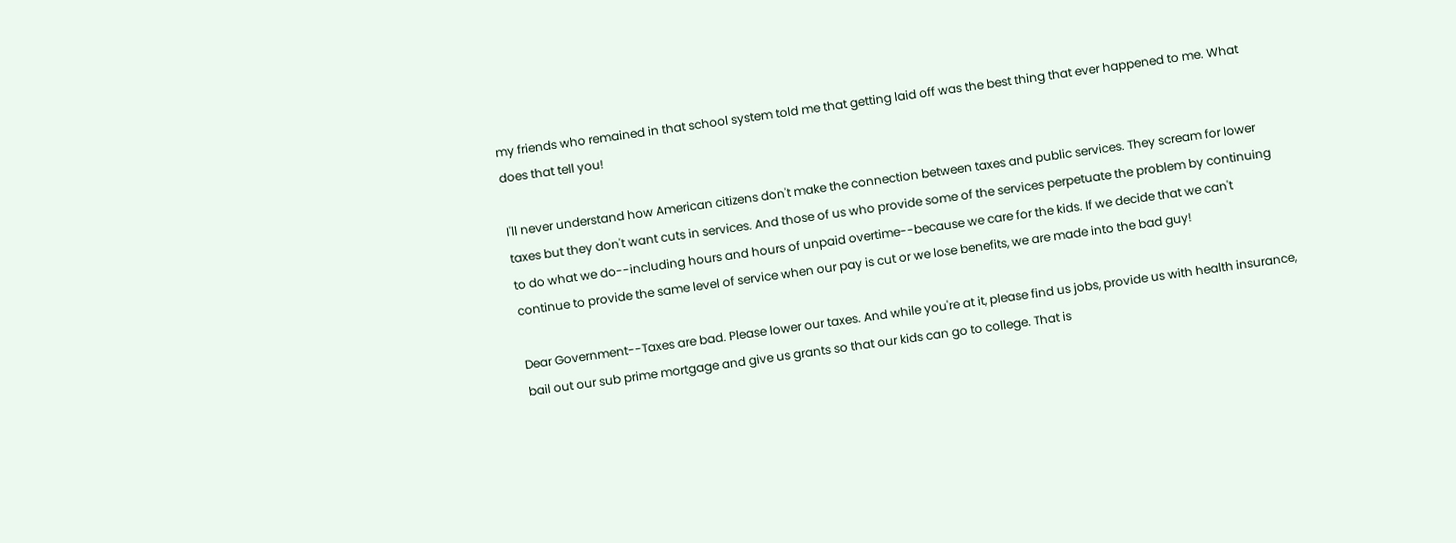my friends who remained in that school system told me that getting laid off was the best thing that ever happened to me. What does that tell you!

I'll never understand how American citizens don't make the connection between taxes and public services. They scream for lower taxes but they don't want cuts in services. And those of us who provide some of the services perpetuate the problem by continuing to do what we do--including hours and hours of unpaid overtime--because we care for the kids. If we decide that we can't continue to provide the same level of service when our pay is cut or we lose benefits, we are made into the bad guy!

Dear Government--Taxes are bad. Please lower our taxes. And while you're at it, please find us jobs, provide us with health insurance, bail out our sub prime mortgage and give us grants so that our kids can go to college. That is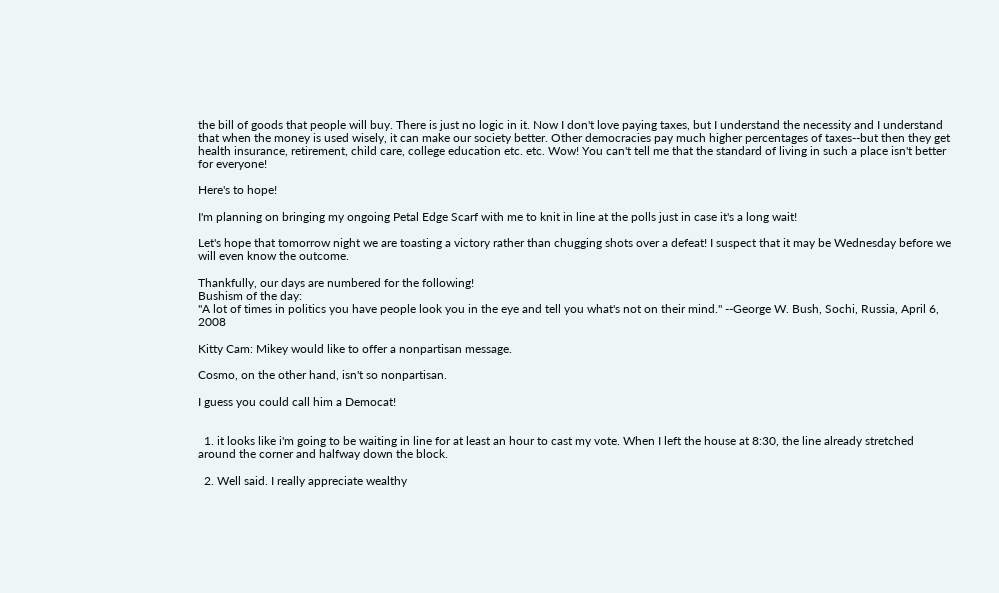the bill of goods that people will buy. There is just no logic in it. Now I don't love paying taxes, but I understand the necessity and I understand that when the money is used wisely, it can make our society better. Other democracies pay much higher percentages of taxes--but then they get health insurance, retirement, child care, college education etc. etc. Wow! You can't tell me that the standard of living in such a place isn't better for everyone!

Here's to hope!

I'm planning on bringing my ongoing Petal Edge Scarf with me to knit in line at the polls just in case it's a long wait!

Let's hope that tomorrow night we are toasting a victory rather than chugging shots over a defeat! I suspect that it may be Wednesday before we will even know the outcome.

Thankfully, our days are numbered for the following!
Bushism of the day:
"A lot of times in politics you have people look you in the eye and tell you what's not on their mind." --George W. Bush, Sochi, Russia, April 6, 2008

Kitty Cam: Mikey would like to offer a nonpartisan message.

Cosmo, on the other hand, isn't so nonpartisan.

I guess you could call him a Democat!


  1. it looks like i'm going to be waiting in line for at least an hour to cast my vote. When I left the house at 8:30, the line already stretched around the corner and halfway down the block.

  2. Well said. I really appreciate wealthy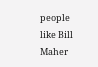people like Bill Maher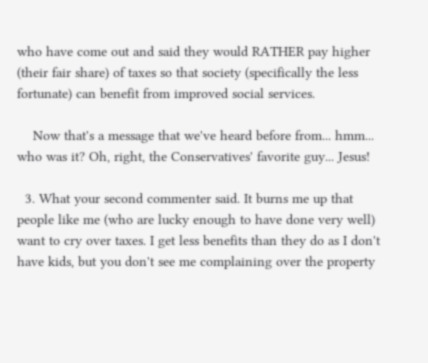who have come out and said they would RATHER pay higher (their fair share) of taxes so that society (specifically the less fortunate) can benefit from improved social services.

    Now that's a message that we've heard before from... hmm... who was it? Oh, right, the Conservatives' favorite guy... Jesus!

  3. What your second commenter said. It burns me up that people like me (who are lucky enough to have done very well) want to cry over taxes. I get less benefits than they do as I don't have kids, but you don't see me complaining over the property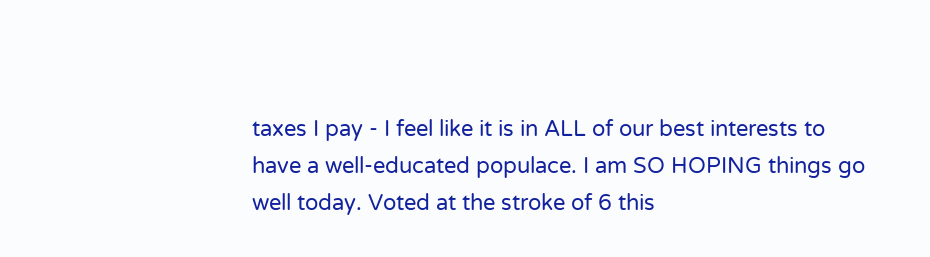taxes I pay - I feel like it is in ALL of our best interests to have a well-educated populace. I am SO HOPING things go well today. Voted at the stroke of 6 this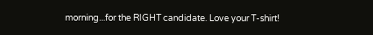morning...for the RIGHT candidate. Love your T-shirt!